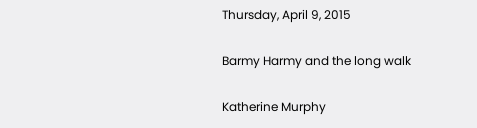Thursday, April 9, 2015

Barmy Harmy and the long walk

Katherine Murphy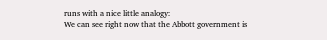runs with a nice little analogy:
We can see right now that the Abbott government is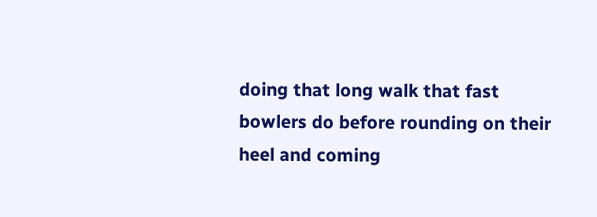doing that long walk that fast bowlers do before rounding on their heel and coming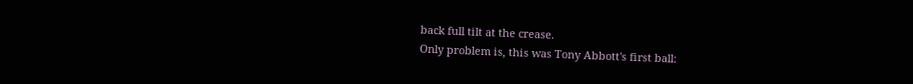back full tilt at the crease.
Only problem is, this was Tony Abbott's first ball: